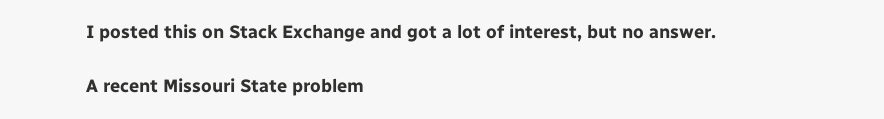I posted this on Stack Exchange and got a lot of interest, but no answer.

A recent Missouri State problem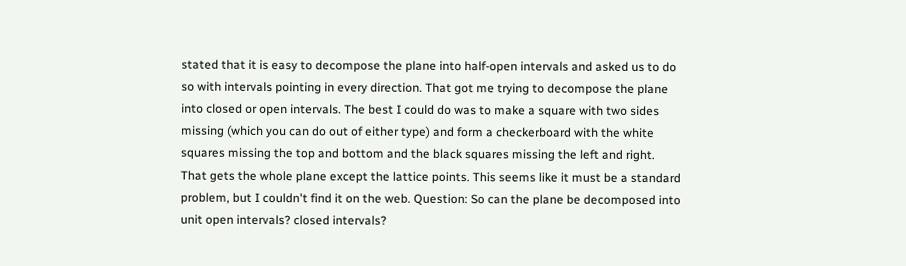stated that it is easy to decompose the plane into half-open intervals and asked us to do so with intervals pointing in every direction. That got me trying to decompose the plane into closed or open intervals. The best I could do was to make a square with two sides missing (which you can do out of either type) and form a checkerboard with the white squares missing the top and bottom and the black squares missing the left and right. That gets the whole plane except the lattice points. This seems like it must be a standard problem, but I couldn't find it on the web. Question: So can the plane be decomposed into unit open intervals? closed intervals?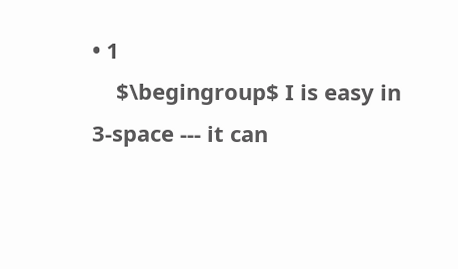• 1
    $\begingroup$ I is easy in 3-space --- it can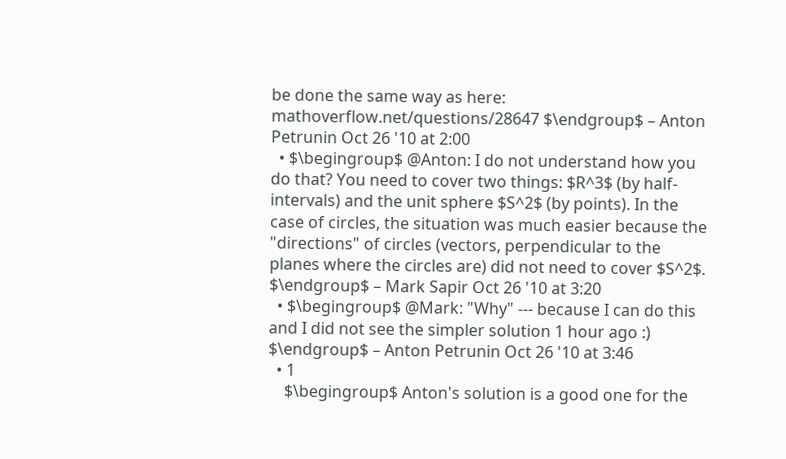be done the same way as here: mathoverflow.net/questions/28647 $\endgroup$ – Anton Petrunin Oct 26 '10 at 2:00
  • $\begingroup$ @Anton: I do not understand how you do that? You need to cover two things: $R^3$ (by half-intervals) and the unit sphere $S^2$ (by points). In the case of circles, the situation was much easier because the "directions" of circles (vectors, perpendicular to the planes where the circles are) did not need to cover $S^2$. $\endgroup$ – Mark Sapir Oct 26 '10 at 3:20
  • $\begingroup$ @Mark: "Why" --- because I can do this and I did not see the simpler solution 1 hour ago :) $\endgroup$ – Anton Petrunin Oct 26 '10 at 3:46
  • 1
    $\begingroup$ Anton's solution is a good one for the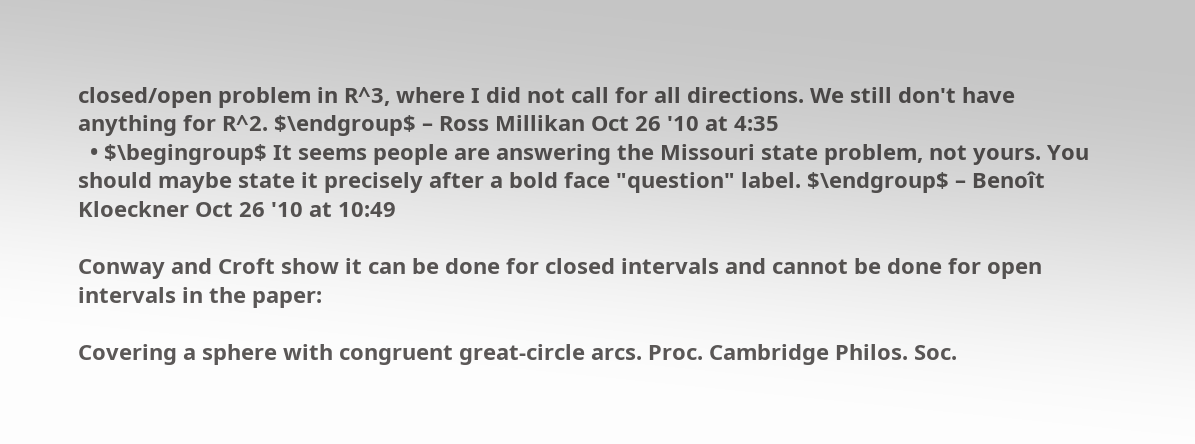closed/open problem in R^3, where I did not call for all directions. We still don't have anything for R^2. $\endgroup$ – Ross Millikan Oct 26 '10 at 4:35
  • $\begingroup$ It seems people are answering the Missouri state problem, not yours. You should maybe state it precisely after a bold face "question" label. $\endgroup$ – Benoît Kloeckner Oct 26 '10 at 10:49

Conway and Croft show it can be done for closed intervals and cannot be done for open intervals in the paper:

Covering a sphere with congruent great-circle arcs. Proc. Cambridge Philos. Soc.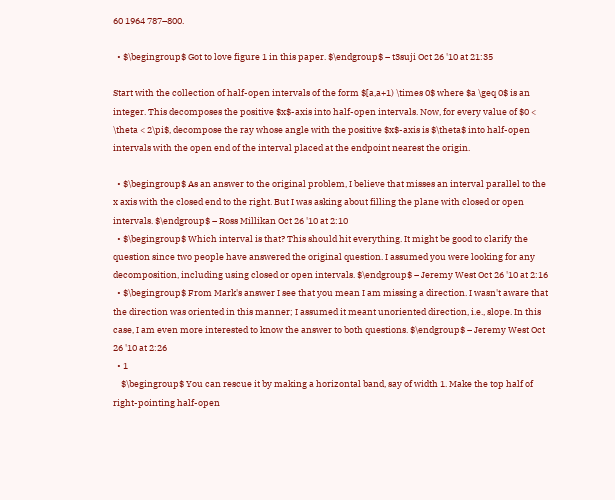60 1964 787–800.

  • $\begingroup$ Got to love figure 1 in this paper. $\endgroup$ – t3suji Oct 26 '10 at 21:35

Start with the collection of half-open intervals of the form $[a,a+1) \times 0$ where $a \geq 0$ is an integer. This decomposes the positive $x$-axis into half-open intervals. Now, for every value of $0 < \theta < 2\pi$, decompose the ray whose angle with the positive $x$-axis is $\theta$ into half-open intervals with the open end of the interval placed at the endpoint nearest the origin.

  • $\begingroup$ As an answer to the original problem, I believe that misses an interval parallel to the x axis with the closed end to the right. But I was asking about filling the plane with closed or open intervals. $\endgroup$ – Ross Millikan Oct 26 '10 at 2:10
  • $\begingroup$ Which interval is that? This should hit everything. It might be good to clarify the question since two people have answered the original question. I assumed you were looking for any decomposition, including using closed or open intervals. $\endgroup$ – Jeremy West Oct 26 '10 at 2:16
  • $\begingroup$ From Mark's answer I see that you mean I am missing a direction. I wasn't aware that the direction was oriented in this manner; I assumed it meant unoriented direction, i.e., slope. In this case, I am even more interested to know the answer to both questions. $\endgroup$ – Jeremy West Oct 26 '10 at 2:26
  • 1
    $\begingroup$ You can rescue it by making a horizontal band, say of width 1. Make the top half of right-pointing half-open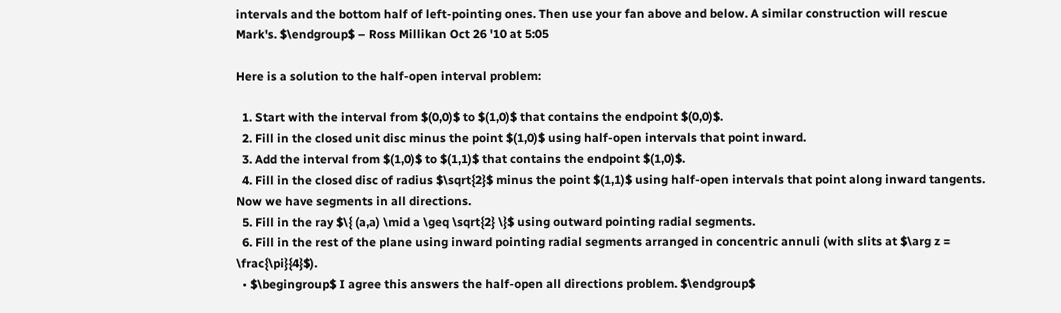intervals and the bottom half of left-pointing ones. Then use your fan above and below. A similar construction will rescue Mark's. $\endgroup$ – Ross Millikan Oct 26 '10 at 5:05

Here is a solution to the half-open interval problem:

  1. Start with the interval from $(0,0)$ to $(1,0)$ that contains the endpoint $(0,0)$.
  2. Fill in the closed unit disc minus the point $(1,0)$ using half-open intervals that point inward.
  3. Add the interval from $(1,0)$ to $(1,1)$ that contains the endpoint $(1,0)$.
  4. Fill in the closed disc of radius $\sqrt{2}$ minus the point $(1,1)$ using half-open intervals that point along inward tangents. Now we have segments in all directions.
  5. Fill in the ray $\{ (a,a) \mid a \geq \sqrt{2} \}$ using outward pointing radial segments.
  6. Fill in the rest of the plane using inward pointing radial segments arranged in concentric annuli (with slits at $\arg z = \frac{\pi}{4}$).
  • $\begingroup$ I agree this answers the half-open all directions problem. $\endgroup$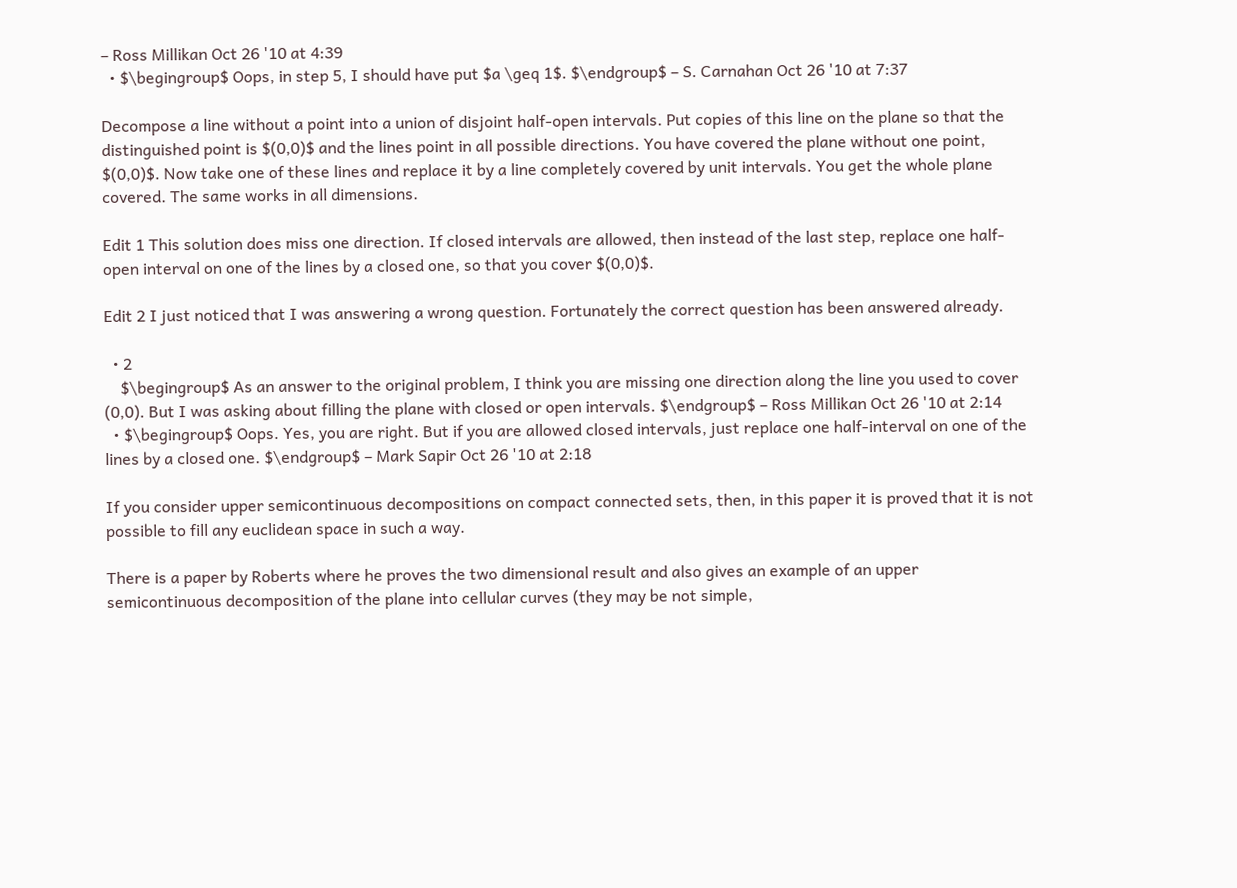– Ross Millikan Oct 26 '10 at 4:39
  • $\begingroup$ Oops, in step 5, I should have put $a \geq 1$. $\endgroup$ – S. Carnahan Oct 26 '10 at 7:37

Decompose a line without a point into a union of disjoint half-open intervals. Put copies of this line on the plane so that the distinguished point is $(0,0)$ and the lines point in all possible directions. You have covered the plane without one point, $(0,0)$. Now take one of these lines and replace it by a line completely covered by unit intervals. You get the whole plane covered. The same works in all dimensions.

Edit 1 This solution does miss one direction. If closed intervals are allowed, then instead of the last step, replace one half-open interval on one of the lines by a closed one, so that you cover $(0,0)$.

Edit 2 I just noticed that I was answering a wrong question. Fortunately the correct question has been answered already.

  • 2
    $\begingroup$ As an answer to the original problem, I think you are missing one direction along the line you used to cover (0,0). But I was asking about filling the plane with closed or open intervals. $\endgroup$ – Ross Millikan Oct 26 '10 at 2:14
  • $\begingroup$ Oops. Yes, you are right. But if you are allowed closed intervals, just replace one half-interval on one of the lines by a closed one. $\endgroup$ – Mark Sapir Oct 26 '10 at 2:18

If you consider upper semicontinuous decompositions on compact connected sets, then, in this paper it is proved that it is not possible to fill any euclidean space in such a way.

There is a paper by Roberts where he proves the two dimensional result and also gives an example of an upper semicontinuous decomposition of the plane into cellular curves (they may be not simple,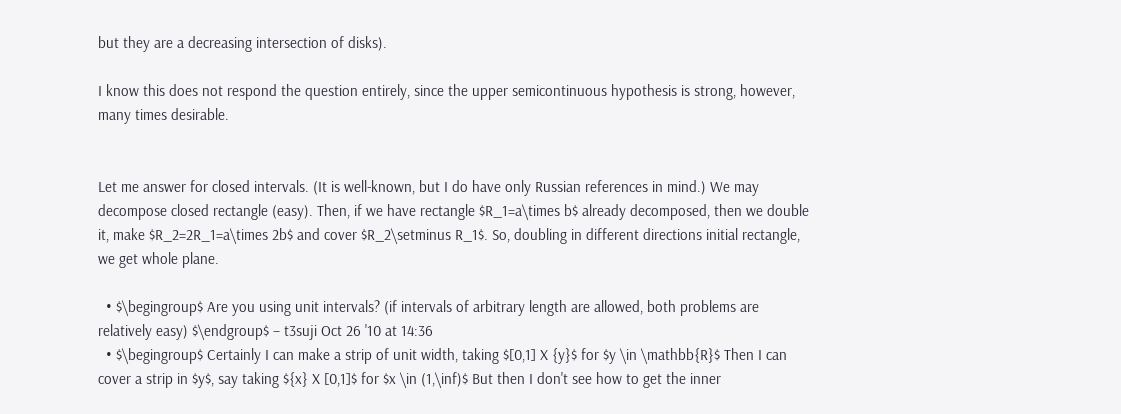but they are a decreasing intersection of disks).

I know this does not respond the question entirely, since the upper semicontinuous hypothesis is strong, however, many times desirable.


Let me answer for closed intervals. (It is well-known, but I do have only Russian references in mind.) We may decompose closed rectangle (easy). Then, if we have rectangle $R_1=a\times b$ already decomposed, then we double it, make $R_2=2R_1=a\times 2b$ and cover $R_2\setminus R_1$. So, doubling in different directions initial rectangle, we get whole plane.

  • $\begingroup$ Are you using unit intervals? (if intervals of arbitrary length are allowed, both problems are relatively easy) $\endgroup$ – t3suji Oct 26 '10 at 14:36
  • $\begingroup$ Certainly I can make a strip of unit width, taking $[0,1] X {y}$ for $y \in \mathbb{R}$ Then I can cover a strip in $y$, say taking ${x} X [0,1]$ for $x \in (1,\inf)$ But then I don't see how to get the inner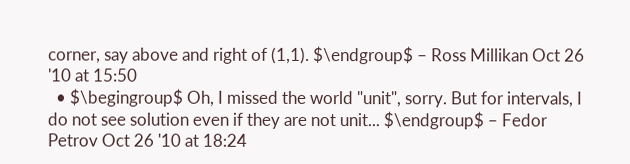corner, say above and right of (1,1). $\endgroup$ – Ross Millikan Oct 26 '10 at 15:50
  • $\begingroup$ Oh, I missed the world "unit", sorry. But for intervals, I do not see solution even if they are not unit... $\endgroup$ – Fedor Petrov Oct 26 '10 at 18:24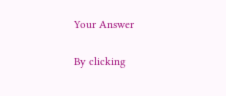Your Answer

By clicking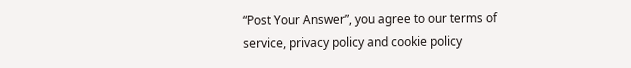“Post Your Answer”, you agree to our terms of service, privacy policy and cookie policy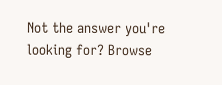Not the answer you're looking for? Browse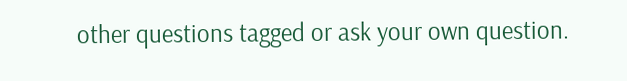other questions tagged or ask your own question.